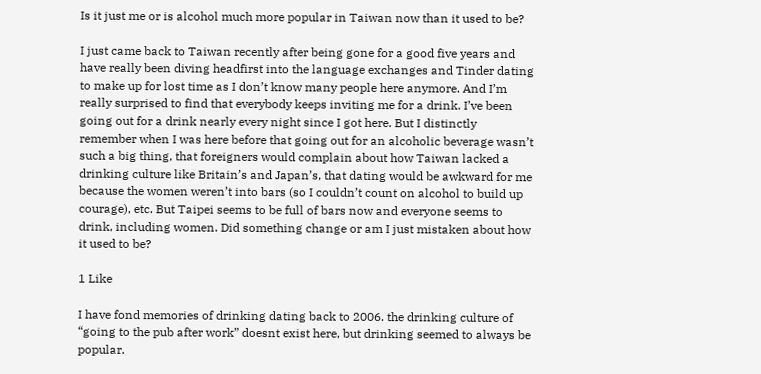Is it just me or is alcohol much more popular in Taiwan now than it used to be?

I just came back to Taiwan recently after being gone for a good five years and have really been diving headfirst into the language exchanges and Tinder dating to make up for lost time as I don’t know many people here anymore. And I’m really surprised to find that everybody keeps inviting me for a drink. I’ve been going out for a drink nearly every night since I got here. But I distinctly remember when I was here before that going out for an alcoholic beverage wasn’t such a big thing, that foreigners would complain about how Taiwan lacked a drinking culture like Britain’s and Japan’s, that dating would be awkward for me because the women weren’t into bars (so I couldn’t count on alcohol to build up courage), etc. But Taipei seems to be full of bars now and everyone seems to drink, including women. Did something change or am I just mistaken about how it used to be?

1 Like

I have fond memories of drinking dating back to 2006. the drinking culture of “going to the pub after work” doesnt exist here, but drinking seemed to always be popular.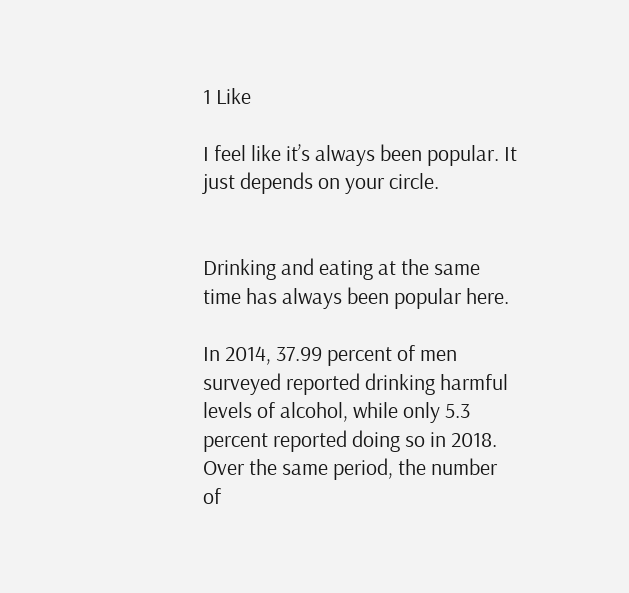1 Like

I feel like it’s always been popular. It just depends on your circle.


Drinking and eating at the same time has always been popular here.

In 2014, 37.99 percent of men surveyed reported drinking harmful levels of alcohol, while only 5.3 percent reported doing so in 2018. Over the same period, the number of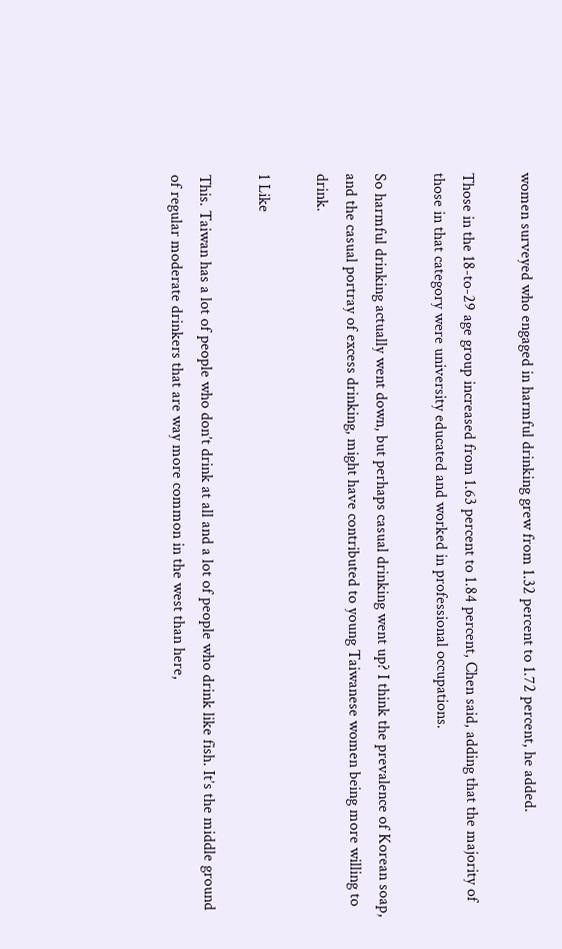women surveyed who engaged in harmful drinking grew from 1.32 percent to 1.72 percent, he added.

Those in the 18-to-29 age group increased from 1.63 percent to 1.84 percent, Chen said, adding that the majority of those in that category were university educated and worked in professional occupations.

So harmful drinking actually went down, but perhaps casual drinking went up? I think the prevalence of Korean soap, and the casual portray of excess drinking, might have contributed to young Taiwanese women being more willing to drink.

1 Like

This. Taiwan has a lot of people who don’t drink at all and a lot of people who drink like fish. It’s the middle ground of regular moderate drinkers that are way more common in the west than here,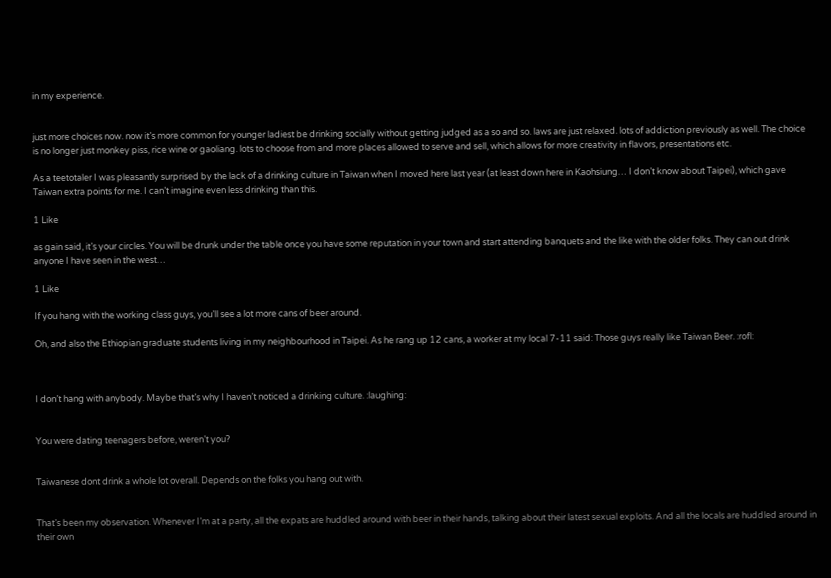in my experience.


just more choices now. now it’s more common for younger ladiest be drinking socially without getting judged as a so and so. laws are just relaxed. lots of addiction previously as well. The choice is no longer just monkey piss, rice wine or gaoliang. lots to choose from and more places allowed to serve and sell, which allows for more creativity in flavors, presentations etc.

As a teetotaler I was pleasantly surprised by the lack of a drinking culture in Taiwan when I moved here last year (at least down here in Kaohsiung… I don’t know about Taipei), which gave Taiwan extra points for me. I can’t imagine even less drinking than this.

1 Like

as gain said, it’s your circles. You will be drunk under the table once you have some reputation in your town and start attending banquets and the like with the older folks. They can out drink anyone I have seen in the west…

1 Like

If you hang with the working class guys, you’ll see a lot more cans of beer around.

Oh, and also the Ethiopian graduate students living in my neighbourhood in Taipei. As he rang up 12 cans, a worker at my local 7-11 said: Those guys really like Taiwan Beer. :rofl:



I don’t hang with anybody. Maybe that’s why I haven’t noticed a drinking culture. :laughing:


You were dating teenagers before, weren’t you?


Taiwanese dont drink a whole lot overall. Depends on the folks you hang out with.


That’s been my observation. Whenever I’m at a party, all the expats are huddled around with beer in their hands, talking about their latest sexual exploits. And all the locals are huddled around in their own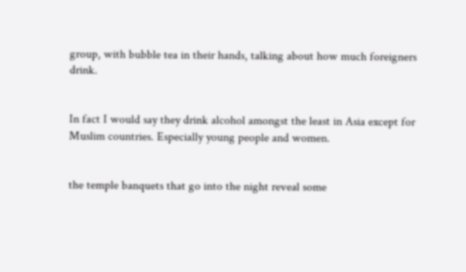group, with bubble tea in their hands, talking about how much foreigners drink.


In fact I would say they drink alcohol amongst the least in Asia except for Muslim countries. Especially young people and women.


the temple banquets that go into the night reveal some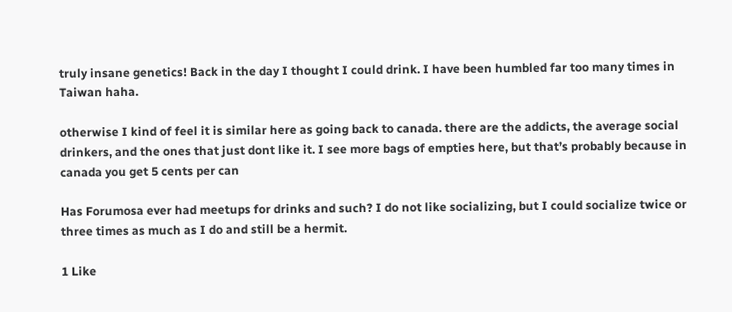truly insane genetics! Back in the day I thought I could drink. I have been humbled far too many times in Taiwan haha.

otherwise I kind of feel it is similar here as going back to canada. there are the addicts, the average social drinkers, and the ones that just dont like it. I see more bags of empties here, but that’s probably because in canada you get 5 cents per can

Has Forumosa ever had meetups for drinks and such? I do not like socializing, but I could socialize twice or three times as much as I do and still be a hermit.

1 Like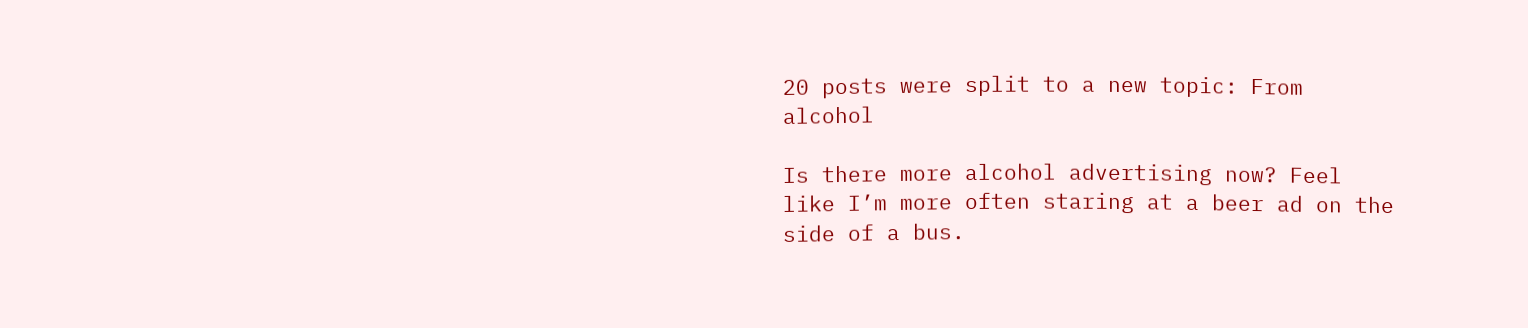20 posts were split to a new topic: From alcohol

Is there more alcohol advertising now? Feel like I’m more often staring at a beer ad on the side of a bus.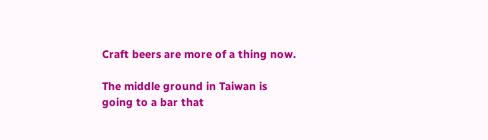Craft beers are more of a thing now.

The middle ground in Taiwan is going to a bar that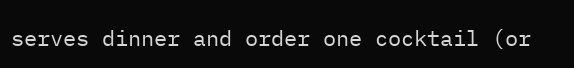serves dinner and order one cocktail (or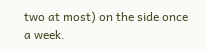two at most) on the side once a week.